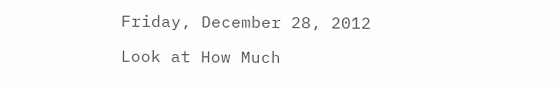Friday, December 28, 2012

Look at How Much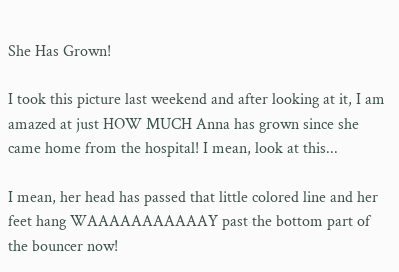She Has Grown!

I took this picture last weekend and after looking at it, I am amazed at just HOW MUCH Anna has grown since she came home from the hospital! I mean, look at this...

I mean, her head has passed that little colored line and her feet hang WAAAAAAAAAAAY past the bottom part of the bouncer now!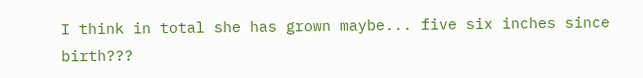I think in total she has grown maybe... five six inches since birth???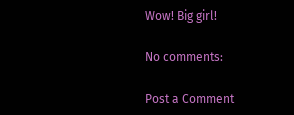Wow! Big girl!

No comments:

Post a Comment